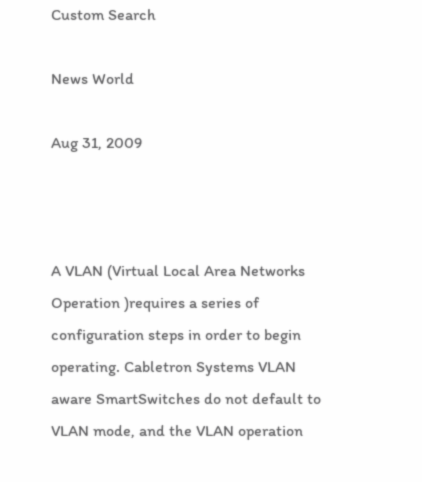Custom Search

News World

Aug 31, 2009



A VLAN (Virtual Local Area Networks Operation )requires a series of configuration steps in order to begin operating. Cabletron Systems VLAN aware SmartSwitches do not default to VLAN mode, and the VLAN operation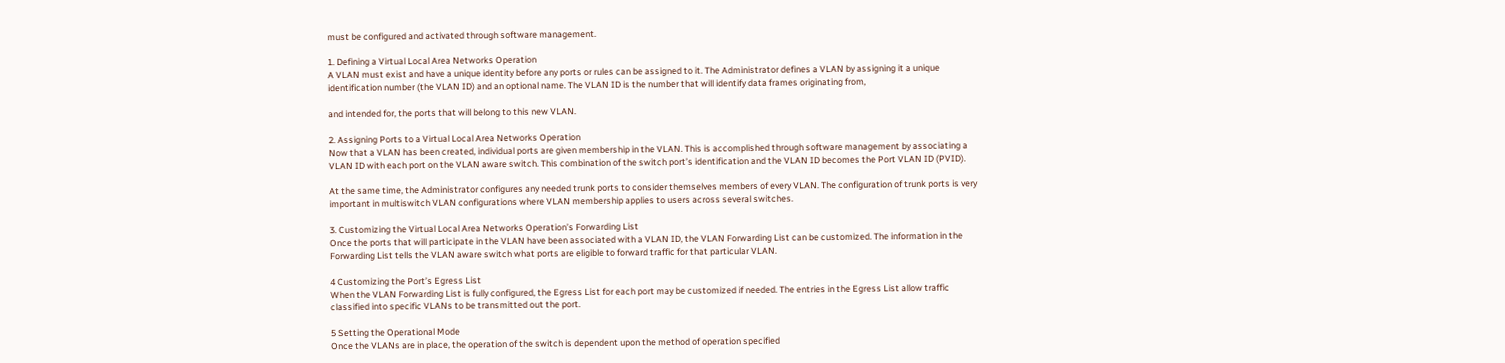must be configured and activated through software management.

1. Defining a Virtual Local Area Networks Operation
A VLAN must exist and have a unique identity before any ports or rules can be assigned to it. The Administrator defines a VLAN by assigning it a unique identification number (the VLAN ID) and an optional name. The VLAN ID is the number that will identify data frames originating from,

and intended for, the ports that will belong to this new VLAN.

2. Assigning Ports to a Virtual Local Area Networks Operation
Now that a VLAN has been created, individual ports are given membership in the VLAN. This is accomplished through software management by associating a VLAN ID with each port on the VLAN aware switch. This combination of the switch port’s identification and the VLAN ID becomes the Port VLAN ID (PVID).

At the same time, the Administrator configures any needed trunk ports to consider themselves members of every VLAN. The configuration of trunk ports is very important in multiswitch VLAN configurations where VLAN membership applies to users across several switches.

3. Customizing the Virtual Local Area Networks Operation’s Forwarding List
Once the ports that will participate in the VLAN have been associated with a VLAN ID, the VLAN Forwarding List can be customized. The information in the Forwarding List tells the VLAN aware switch what ports are eligible to forward traffic for that particular VLAN.

4 Customizing the Port’s Egress List
When the VLAN Forwarding List is fully configured, the Egress List for each port may be customized if needed. The entries in the Egress List allow traffic classified into specific VLANs to be transmitted out the port.

5 Setting the Operational Mode
Once the VLANs are in place, the operation of the switch is dependent upon the method of operation specified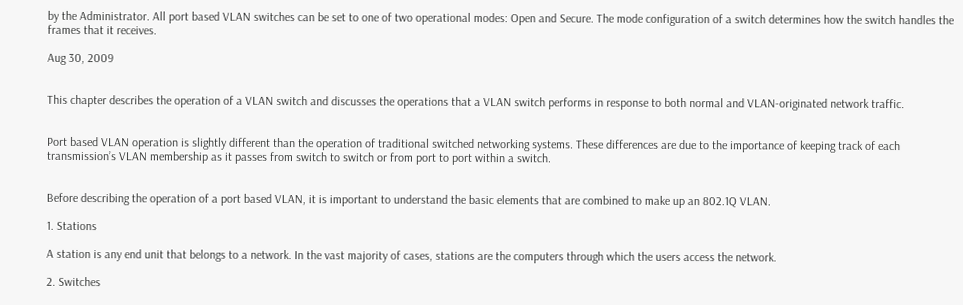by the Administrator. All port based VLAN switches can be set to one of two operational modes: Open and Secure. The mode configuration of a switch determines how the switch handles the frames that it receives.

Aug 30, 2009


This chapter describes the operation of a VLAN switch and discusses the operations that a VLAN switch performs in response to both normal and VLAN-originated network traffic.


Port based VLAN operation is slightly different than the operation of traditional switched networking systems. These differences are due to the importance of keeping track of each transmission’s VLAN membership as it passes from switch to switch or from port to port within a switch.


Before describing the operation of a port based VLAN, it is important to understand the basic elements that are combined to make up an 802.1Q VLAN.

1. Stations

A station is any end unit that belongs to a network. In the vast majority of cases, stations are the computers through which the users access the network.

2. Switches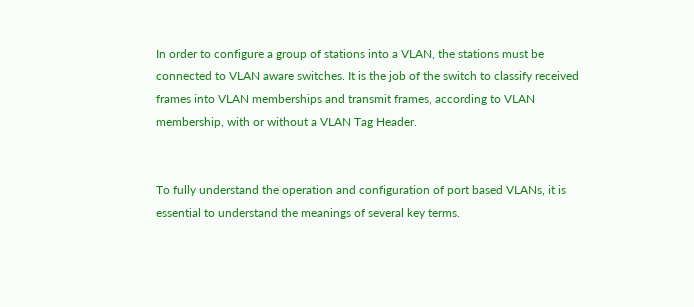In order to configure a group of stations into a VLAN, the stations must be connected to VLAN aware switches. It is the job of the switch to classify received frames into VLAN memberships and transmit frames, according to VLAN membership, with or without a VLAN Tag Header.


To fully understand the operation and configuration of port based VLANs, it is essential to understand the meanings of several key terms.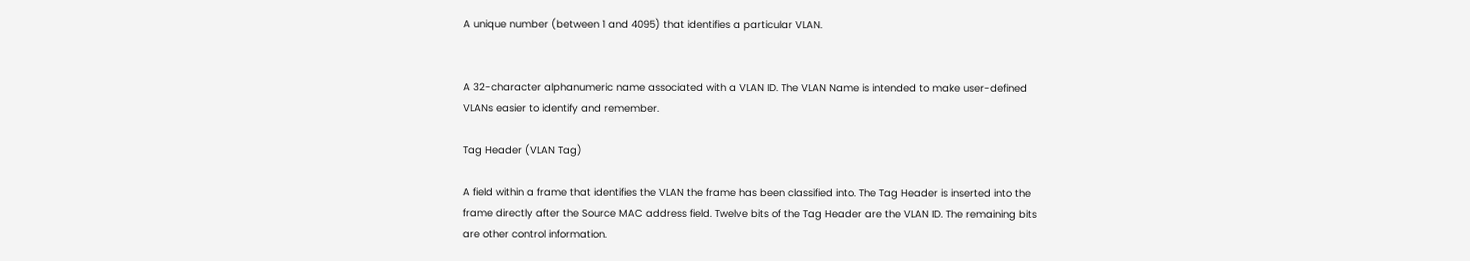A unique number (between 1 and 4095) that identifies a particular VLAN.


A 32-character alphanumeric name associated with a VLAN ID. The VLAN Name is intended to make user-defined VLANs easier to identify and remember.

Tag Header (VLAN Tag)

A field within a frame that identifies the VLAN the frame has been classified into. The Tag Header is inserted into the frame directly after the Source MAC address field. Twelve bits of the Tag Header are the VLAN ID. The remaining bits are other control information.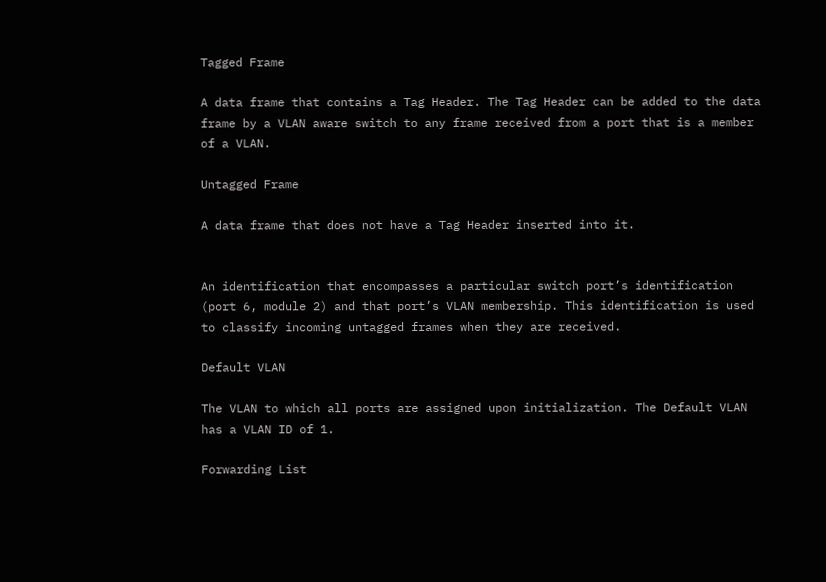Tagged Frame

A data frame that contains a Tag Header. The Tag Header can be added to the data frame by a VLAN aware switch to any frame received from a port that is a member of a VLAN.

Untagged Frame

A data frame that does not have a Tag Header inserted into it.


An identification that encompasses a particular switch port’s identification (port 6, module 2) and that port’s VLAN membership. This identification is used to classify incoming untagged frames when they are received.

Default VLAN

The VLAN to which all ports are assigned upon initialization. The Default VLAN has a VLAN ID of 1.

Forwarding List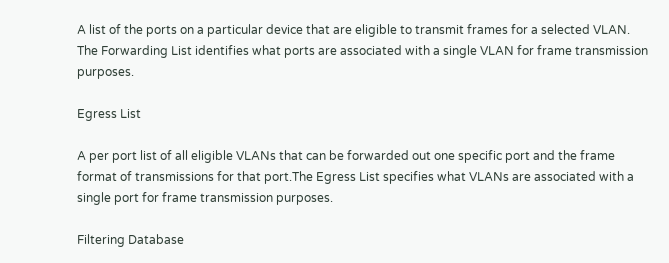A list of the ports on a particular device that are eligible to transmit frames for a selected VLAN. The Forwarding List identifies what ports are associated with a single VLAN for frame transmission purposes.

Egress List

A per port list of all eligible VLANs that can be forwarded out one specific port and the frame format of transmissions for that port.The Egress List specifies what VLANs are associated with a single port for frame transmission purposes.

Filtering Database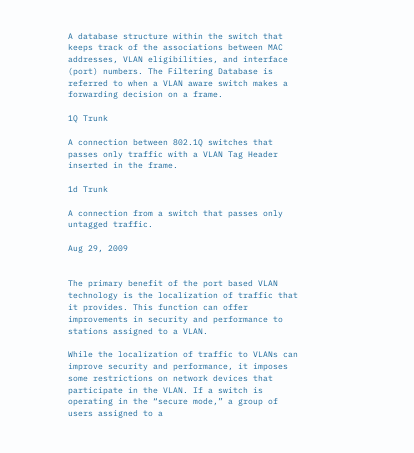A database structure within the switch that keeps track of the associations between MAC addresses, VLAN eligibilities, and interface (port) numbers. The Filtering Database is referred to when a VLAN aware switch makes a forwarding decision on a frame.

1Q Trunk

A connection between 802.1Q switches that passes only traffic with a VLAN Tag Header inserted in the frame.

1d Trunk

A connection from a switch that passes only untagged traffic.

Aug 29, 2009


The primary benefit of the port based VLAN technology is the localization of traffic that it provides. This function can offer improvements in security and performance to stations assigned to a VLAN.

While the localization of traffic to VLANs can improve security and performance, it imposes some restrictions on network devices that participate in the VLAN. If a switch is operating in the “secure mode,” a group of users assigned to a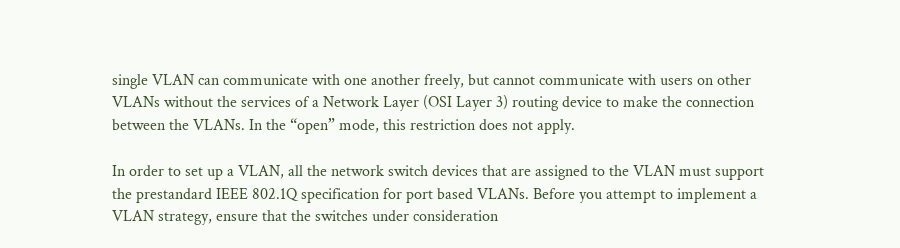single VLAN can communicate with one another freely, but cannot communicate with users on other VLANs without the services of a Network Layer (OSI Layer 3) routing device to make the connection between the VLANs. In the “open” mode, this restriction does not apply.

In order to set up a VLAN, all the network switch devices that are assigned to the VLAN must support the prestandard IEEE 802.1Q specification for port based VLANs. Before you attempt to implement a VLAN strategy, ensure that the switches under consideration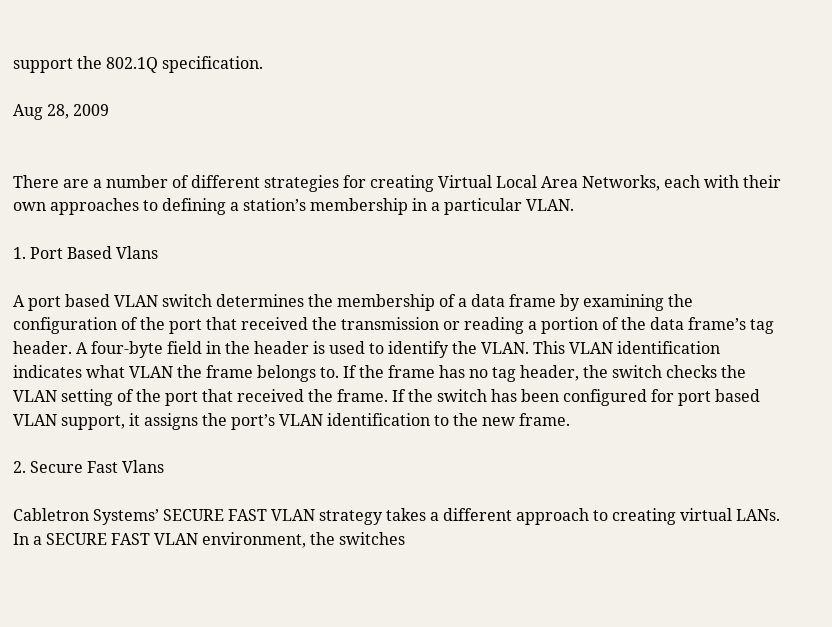support the 802.1Q specification.

Aug 28, 2009


There are a number of different strategies for creating Virtual Local Area Networks, each with their own approaches to defining a station’s membership in a particular VLAN.

1. Port Based Vlans

A port based VLAN switch determines the membership of a data frame by examining the configuration of the port that received the transmission or reading a portion of the data frame’s tag header. A four-byte field in the header is used to identify the VLAN. This VLAN identification indicates what VLAN the frame belongs to. If the frame has no tag header, the switch checks the VLAN setting of the port that received the frame. If the switch has been configured for port based VLAN support, it assigns the port’s VLAN identification to the new frame.

2. Secure Fast Vlans

Cabletron Systems’ SECURE FAST VLAN strategy takes a different approach to creating virtual LANs. In a SECURE FAST VLAN environment, the switches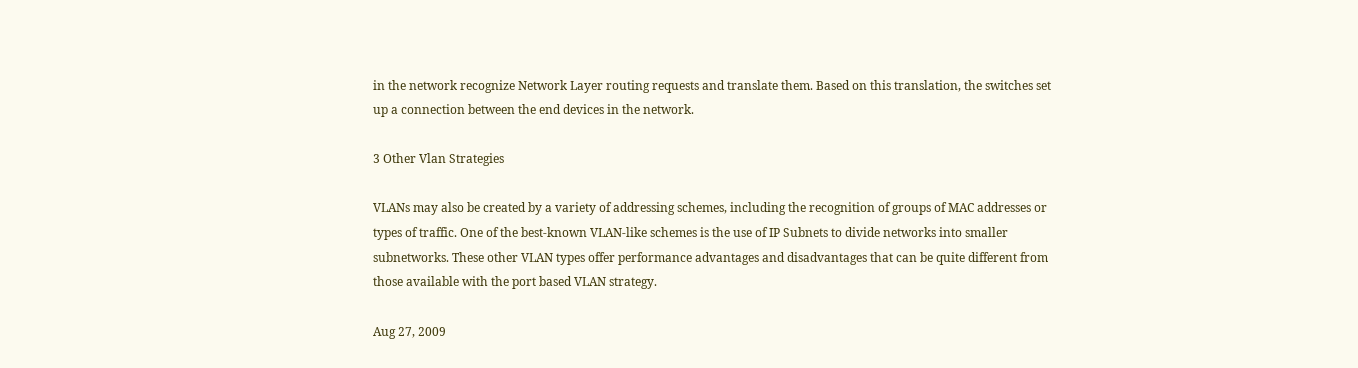in the network recognize Network Layer routing requests and translate them. Based on this translation, the switches set up a connection between the end devices in the network.

3 Other Vlan Strategies

VLANs may also be created by a variety of addressing schemes, including the recognition of groups of MAC addresses or types of traffic. One of the best-known VLAN-like schemes is the use of IP Subnets to divide networks into smaller subnetworks. These other VLAN types offer performance advantages and disadvantages that can be quite different from those available with the port based VLAN strategy.

Aug 27, 2009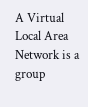A Virtual Local Area Network is a group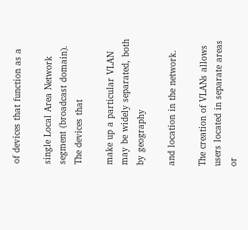of devices that function as a

single Local Area Network segment (broadcast domain). The devices that

make up a particular VLAN may be widely separated, both by geography

and location in the network.

The creation of VLANs allows users located in separate areas or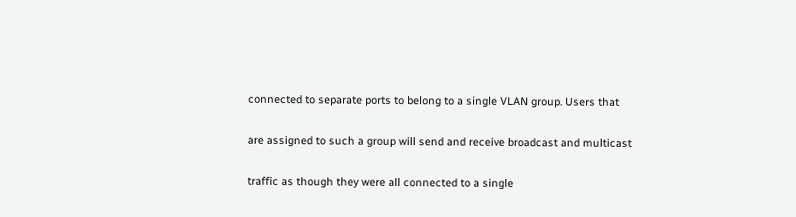connected to separate ports to belong to a single VLAN group. Users that

are assigned to such a group will send and receive broadcast and multicast

traffic as though they were all connected to a single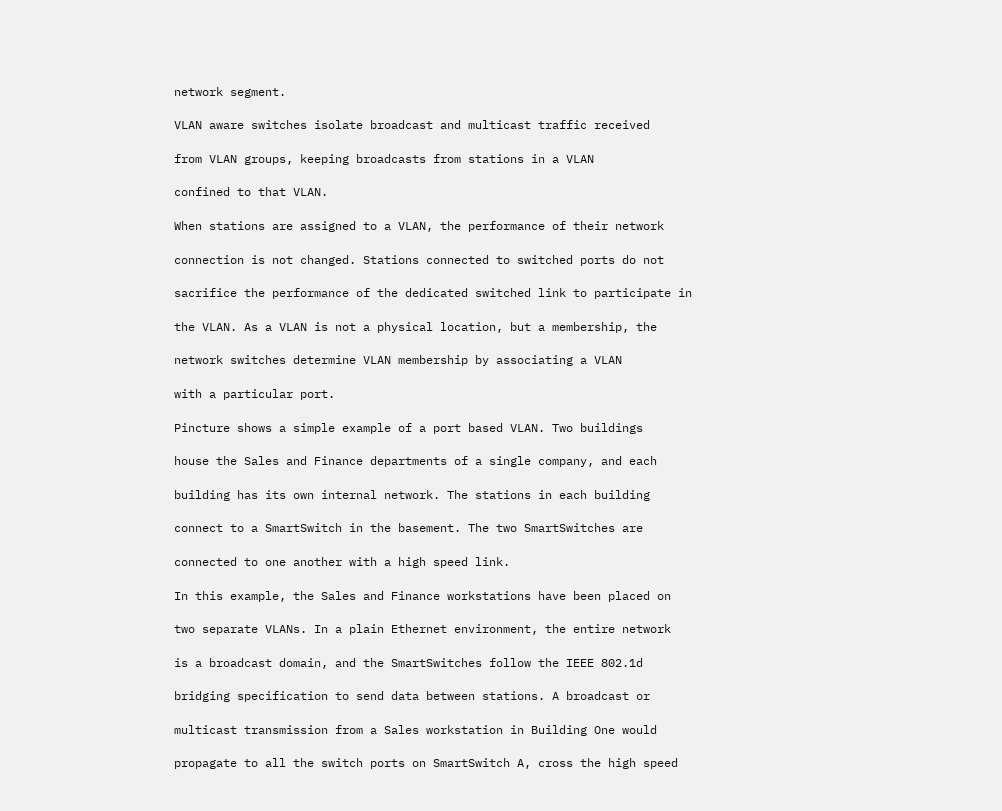network segment.

VLAN aware switches isolate broadcast and multicast traffic received

from VLAN groups, keeping broadcasts from stations in a VLAN

confined to that VLAN.

When stations are assigned to a VLAN, the performance of their network

connection is not changed. Stations connected to switched ports do not

sacrifice the performance of the dedicated switched link to participate in

the VLAN. As a VLAN is not a physical location, but a membership, the

network switches determine VLAN membership by associating a VLAN

with a particular port.

Pincture shows a simple example of a port based VLAN. Two buildings

house the Sales and Finance departments of a single company, and each

building has its own internal network. The stations in each building

connect to a SmartSwitch in the basement. The two SmartSwitches are

connected to one another with a high speed link.

In this example, the Sales and Finance workstations have been placed on

two separate VLANs. In a plain Ethernet environment, the entire network

is a broadcast domain, and the SmartSwitches follow the IEEE 802.1d

bridging specification to send data between stations. A broadcast or

multicast transmission from a Sales workstation in Building One would

propagate to all the switch ports on SmartSwitch A, cross the high speed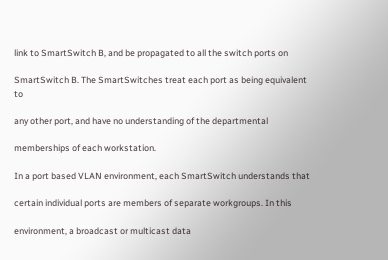link to SmartSwitch B, and be propagated to all the switch ports on

SmartSwitch B. The SmartSwitches treat each port as being equivalent to

any other port, and have no understanding of the departmental

memberships of each workstation.

In a port based VLAN environment, each SmartSwitch understands that

certain individual ports are members of separate workgroups. In this

environment, a broadcast or multicast data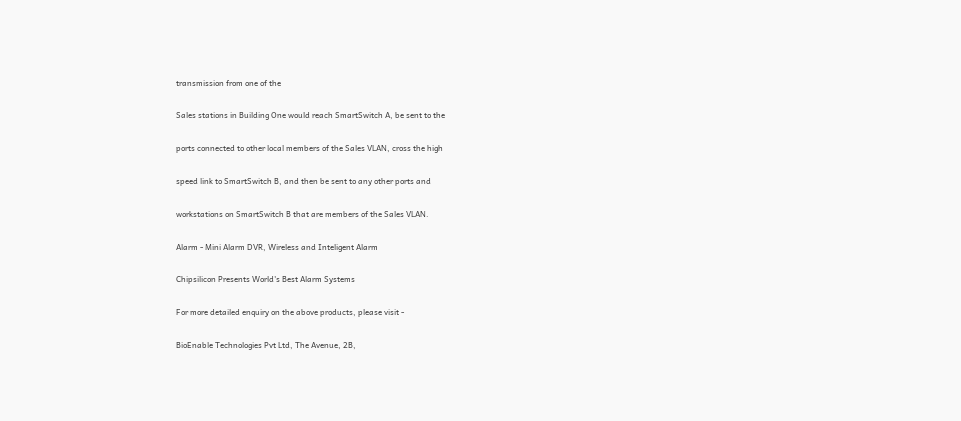transmission from one of the

Sales stations in Building One would reach SmartSwitch A, be sent to the

ports connected to other local members of the Sales VLAN, cross the high

speed link to SmartSwitch B, and then be sent to any other ports and

workstations on SmartSwitch B that are members of the Sales VLAN.

Alarm - Mini Alarm DVR, Wireless and Inteligent Alarm

Chipsilicon Presents World's Best Alarm Systems

For more detailed enquiry on the above products, please visit -

BioEnable Technologies Pvt Ltd, The Avenue, 2B,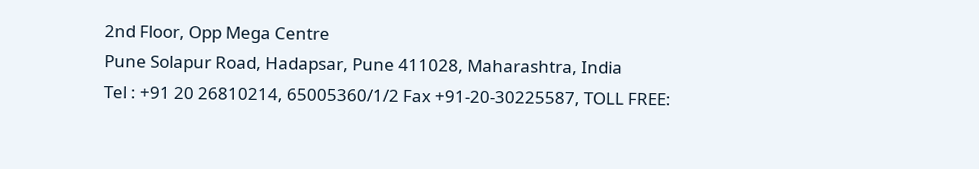2nd Floor, Opp Mega Centre
Pune Solapur Road, Hadapsar, Pune 411028, Maharashtra, India
Tel : +91 20 26810214, 65005360/1/2 Fax +91-20-30225587, TOLL FREE: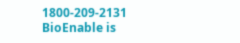1800-209-2131
BioEnable is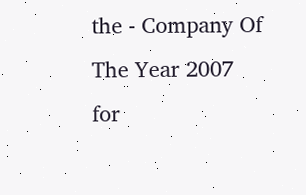the - Company Of The Year 2007 for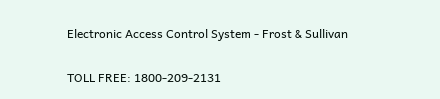Electronic Access Control System - Frost & Sullivan

TOLL FREE: 1800-209-2131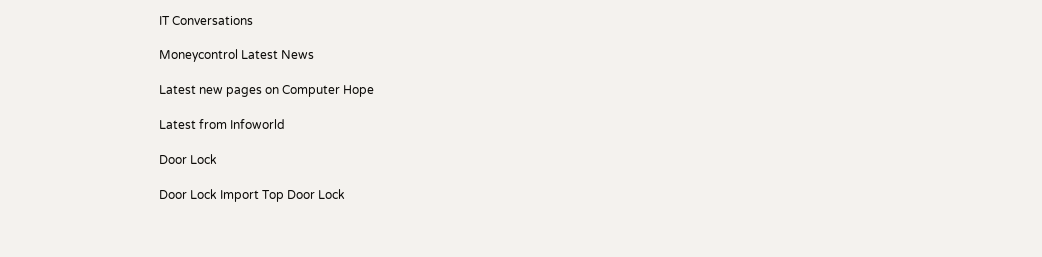IT Conversations

Moneycontrol Latest News

Latest new pages on Computer Hope

Latest from Infoworld

Door Lock

Door Lock Import Top Door Lock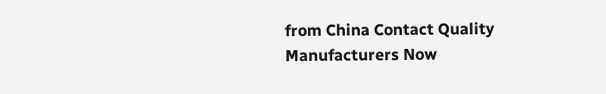from China Contact Quality Manufacturers Now